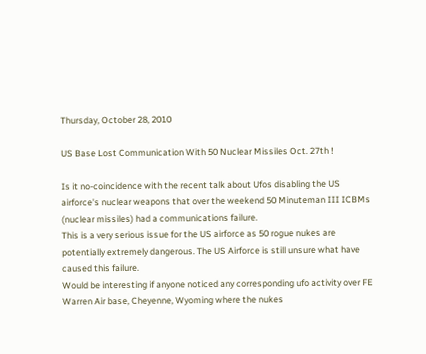Thursday, October 28, 2010

US Base Lost Communication With 50 Nuclear Missiles Oct. 27th !

Is it no-coincidence with the recent talk about Ufos disabling the US airforce's nuclear weapons that over the weekend 50 Minuteman III ICBMs (nuclear missiles) had a communications failure.
This is a very serious issue for the US airforce as 50 rogue nukes are potentially extremely dangerous. The US Airforce is still unsure what have caused this failure.
Would be interesting if anyone noticed any corresponding ufo activity over FE Warren Air base, Cheyenne, Wyoming where the nukes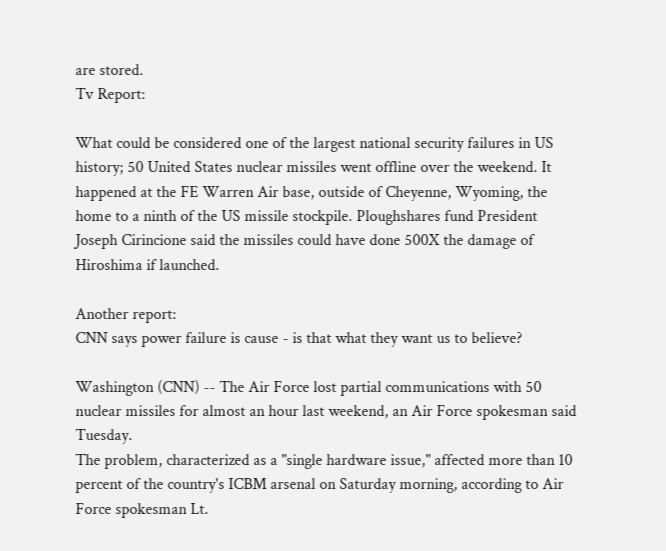are stored.
Tv Report:

What could be considered one of the largest national security failures in US history; 50 United States nuclear missiles went offline over the weekend. It happened at the FE Warren Air base, outside of Cheyenne, Wyoming, the home to a ninth of the US missile stockpile. Ploughshares fund President Joseph Cirincione said the missiles could have done 500X the damage of Hiroshima if launched.

Another report:
CNN says power failure is cause - is that what they want us to believe?

Washington (CNN) -- The Air Force lost partial communications with 50 nuclear missiles for almost an hour last weekend, an Air Force spokesman said Tuesday.
The problem, characterized as a "single hardware issue," affected more than 10 percent of the country's ICBM arsenal on Saturday morning, according to Air Force spokesman Lt.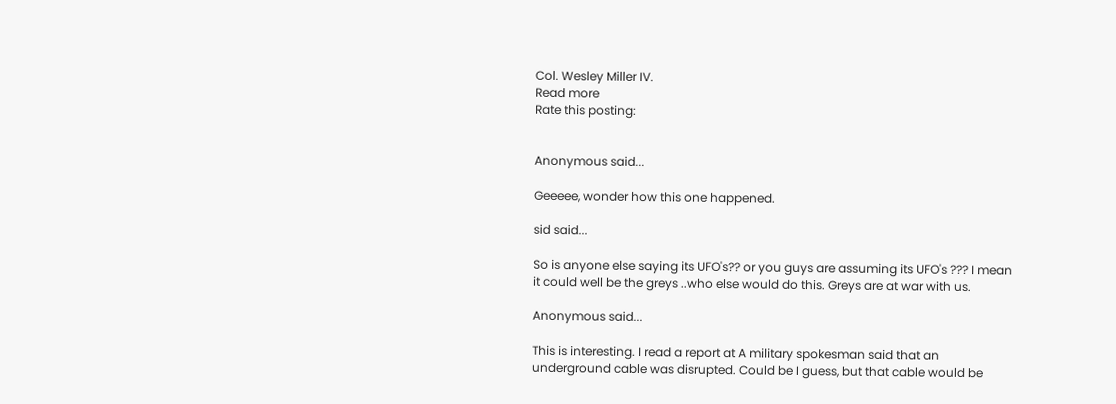Col. Wesley Miller IV.
Read more
Rate this posting:


Anonymous said...

Geeeee, wonder how this one happened.

sid said...

So is anyone else saying its UFO's?? or you guys are assuming its UFO's ??? I mean it could well be the greys ..who else would do this. Greys are at war with us.

Anonymous said...

This is interesting. I read a report at A military spokesman said that an underground cable was disrupted. Could be I guess, but that cable would be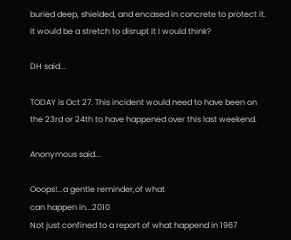buried deep, shielded, and encased in concrete to protect it. It would be a stretch to disrupt it I would think?

DH said...

TODAY is Oct 27. This incident would need to have been on the 23rd or 24th to have happened over this last weekend.

Anonymous said...

Ooops!...a gentle reminder,of what
can happen in...2010
Not just confined to a report of what happend in 1967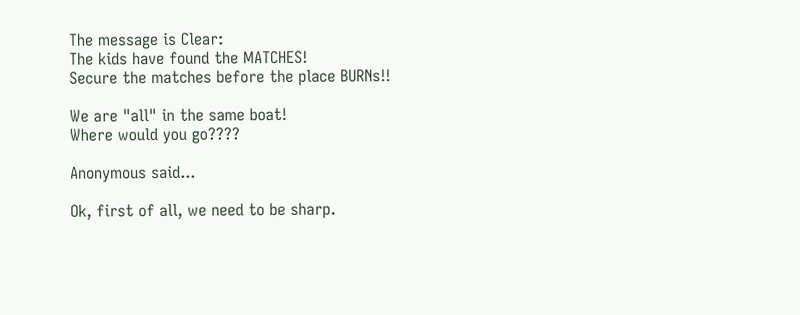The message is Clear:
The kids have found the MATCHES!
Secure the matches before the place BURNs!!

We are "all" in the same boat!
Where would you go????

Anonymous said...

Ok, first of all, we need to be sharp.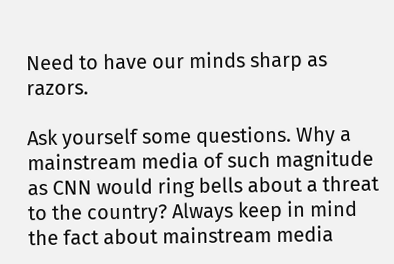Need to have our minds sharp as razors.

Ask yourself some questions. Why a mainstream media of such magnitude as CNN would ring bells about a threat to the country? Always keep in mind the fact about mainstream media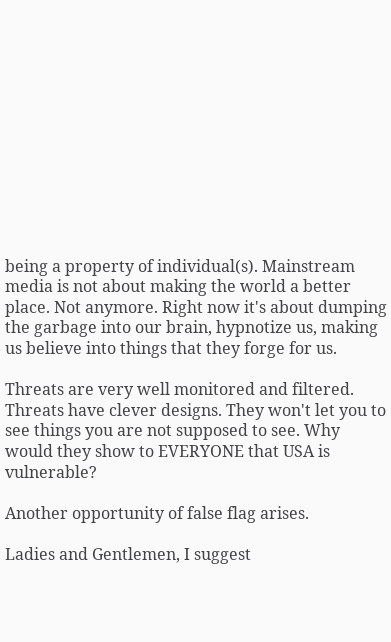being a property of individual(s). Mainstream media is not about making the world a better place. Not anymore. Right now it's about dumping the garbage into our brain, hypnotize us, making us believe into things that they forge for us.

Threats are very well monitored and filtered. Threats have clever designs. They won't let you to see things you are not supposed to see. Why would they show to EVERYONE that USA is vulnerable?

Another opportunity of false flag arises.

Ladies and Gentlemen, I suggest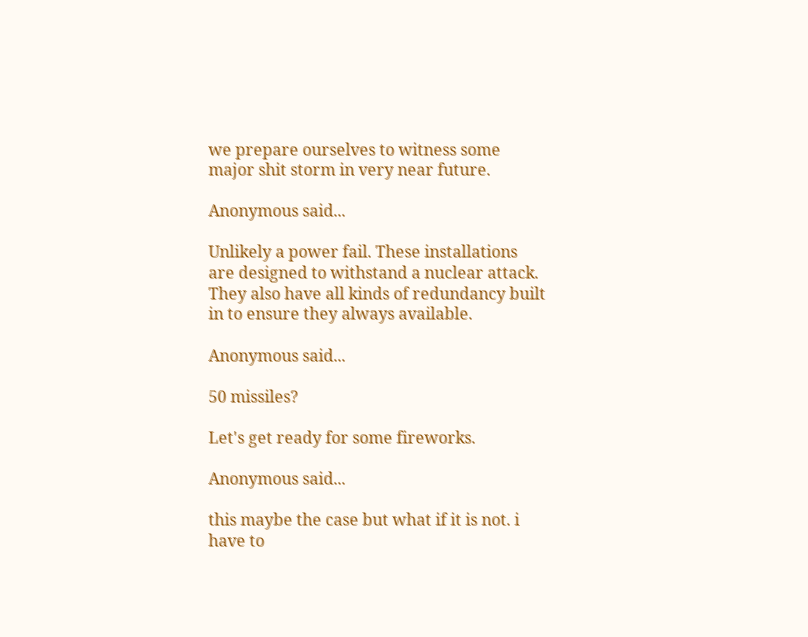we prepare ourselves to witness some major shit storm in very near future.

Anonymous said...

Unlikely a power fail. These installations are designed to withstand a nuclear attack. They also have all kinds of redundancy built in to ensure they always available.

Anonymous said...

50 missiles?

Let's get ready for some fireworks.

Anonymous said...

this maybe the case but what if it is not. i have to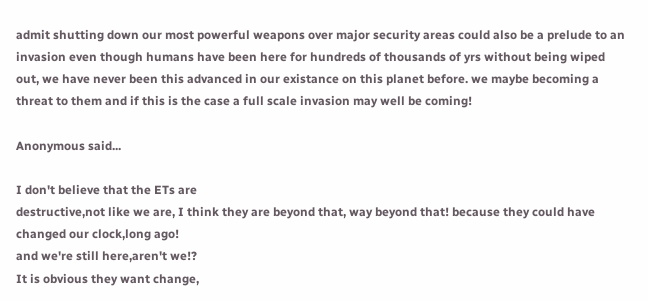admit shutting down our most powerful weapons over major security areas could also be a prelude to an invasion even though humans have been here for hundreds of thousands of yrs without being wiped out, we have never been this advanced in our existance on this planet before. we maybe becoming a threat to them and if this is the case a full scale invasion may well be coming!

Anonymous said...

I don't believe that the ETs are
destructive,not like we are, I think they are beyond that, way beyond that! because they could have changed our clock,long ago!
and we're still here,aren't we!?
It is obvious they want change,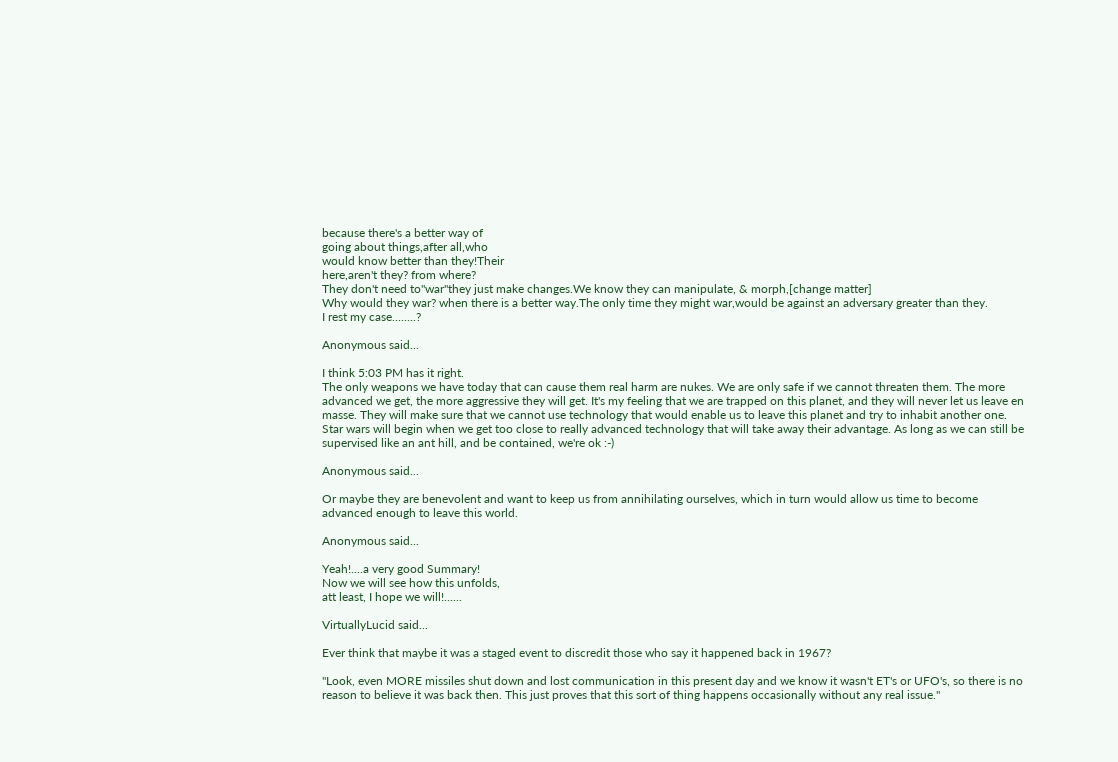because there's a better way of
going about things,after all,who
would know better than they!Their
here,aren't they? from where?
They don't need to"war"they just make changes.We know they can manipulate, & morph,[change matter]
Why would they war? when there is a better way.The only time they might war,would be against an adversary greater than they.
I rest my case........?

Anonymous said...

I think 5:03 PM has it right.
The only weapons we have today that can cause them real harm are nukes. We are only safe if we cannot threaten them. The more advanced we get, the more aggressive they will get. It's my feeling that we are trapped on this planet, and they will never let us leave en masse. They will make sure that we cannot use technology that would enable us to leave this planet and try to inhabit another one.
Star wars will begin when we get too close to really advanced technology that will take away their advantage. As long as we can still be supervised like an ant hill, and be contained, we're ok :-)

Anonymous said...

Or maybe they are benevolent and want to keep us from annihilating ourselves, which in turn would allow us time to become advanced enough to leave this world.

Anonymous said...

Yeah!....a very good Summary!
Now we will see how this unfolds,
att least, I hope we will!......

VirtuallyLucid said...

Ever think that maybe it was a staged event to discredit those who say it happened back in 1967?

"Look, even MORE missiles shut down and lost communication in this present day and we know it wasn't ET's or UFO's, so there is no reason to believe it was back then. This just proves that this sort of thing happens occasionally without any real issue."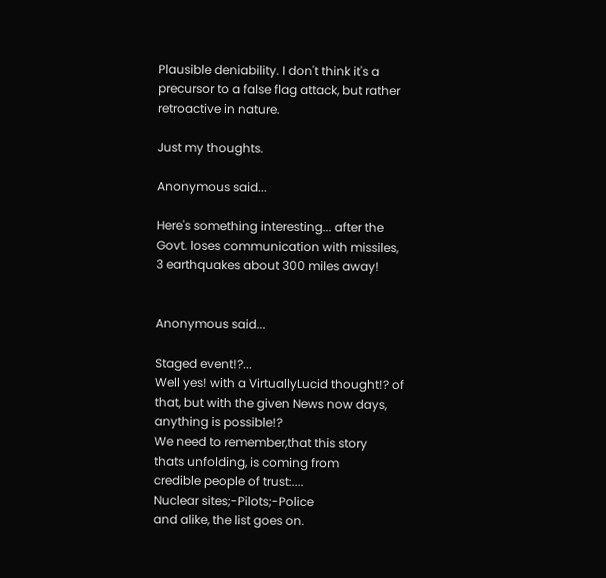Plausible deniability. I don't think it's a precursor to a false flag attack, but rather retroactive in nature.

Just my thoughts.

Anonymous said...

Here's something interesting... after the Govt. loses communication with missiles, 3 earthquakes about 300 miles away!


Anonymous said...

Staged event!?...
Well yes! with a VirtuallyLucid thought!? of that, but with the given News now days, anything is possible!?
We need to remember,that this story
thats unfolding, is coming from
credible people of trust:....
Nuclear sites;-Pilots;-Police
and alike, the list goes on.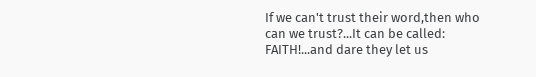If we can't trust their word,then who can we trust?...It can be called: FAITH!...and dare they let us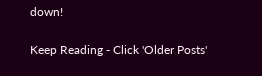down!

Keep Reading - Click 'Older Posts'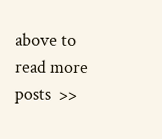above to read more posts  >>